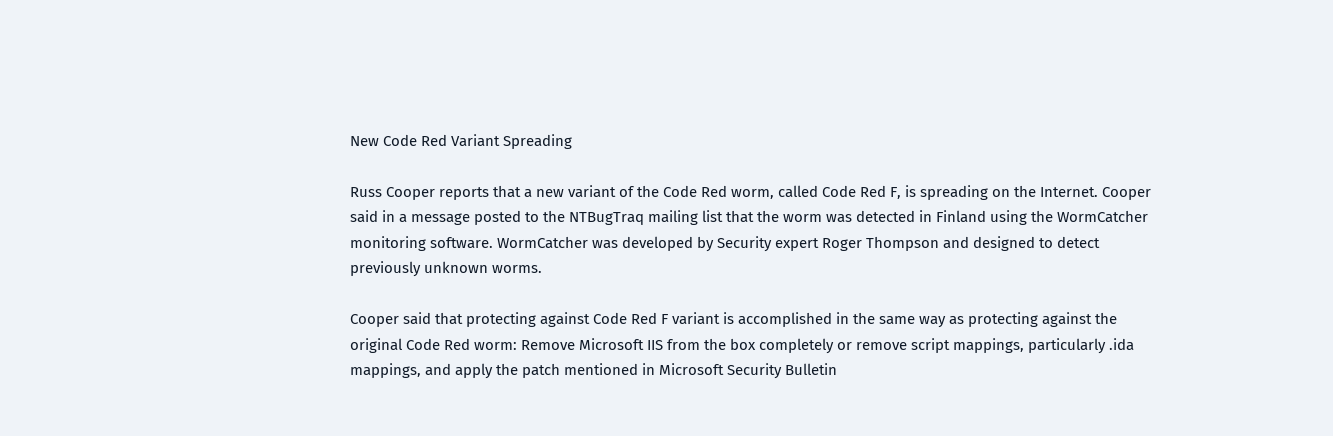New Code Red Variant Spreading

Russ Cooper reports that a new variant of the Code Red worm, called Code Red F, is spreading on the Internet. Cooper said in a message posted to the NTBugTraq mailing list that the worm was detected in Finland using the WormCatcher monitoring software. WormCatcher was developed by Security expert Roger Thompson and designed to detect previously unknown worms.

Cooper said that protecting against Code Red F variant is accomplished in the same way as protecting against the original Code Red worm: Remove Microsoft IIS from the box completely or remove script mappings, particularly .ida mappings, and apply the patch mentioned in Microsoft Security Bulletin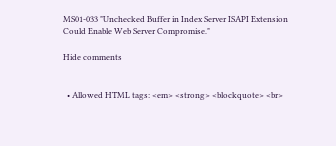MS01-033 "Unchecked Buffer in Index Server ISAPI Extension Could Enable Web Server Compromise."

Hide comments


  • Allowed HTML tags: <em> <strong> <blockquote> <br>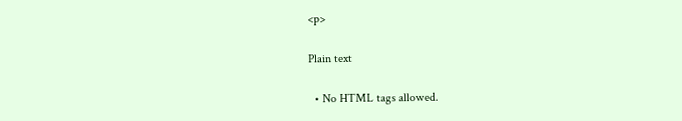<p>

Plain text

  • No HTML tags allowed.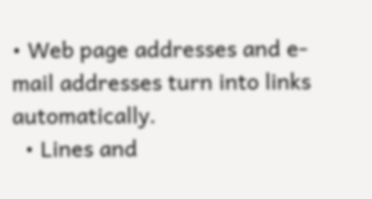• Web page addresses and e-mail addresses turn into links automatically.
  • Lines and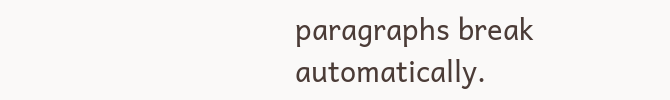paragraphs break automatically.